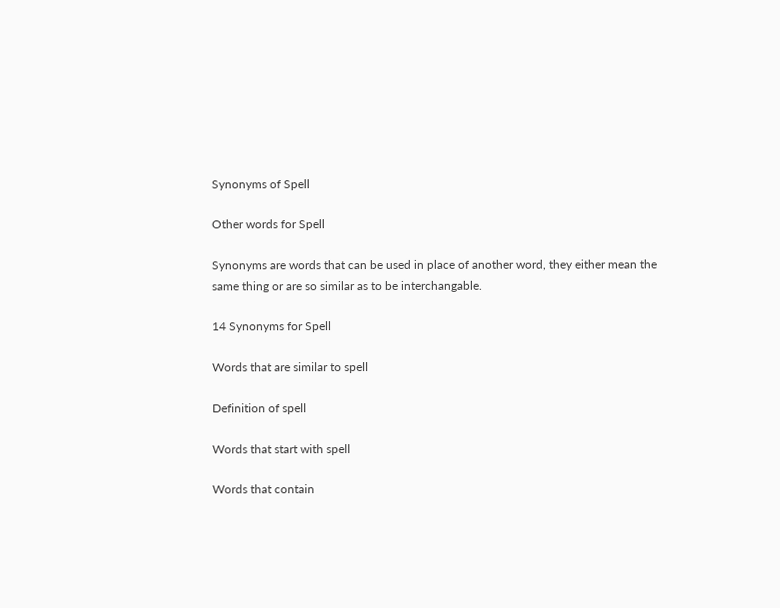Synonyms of Spell

Other words for Spell

Synonyms are words that can be used in place of another word, they either mean the same thing or are so similar as to be interchangable.

14 Synonyms for Spell

Words that are similar to spell

Definition of spell

Words that start with spell

Words that contain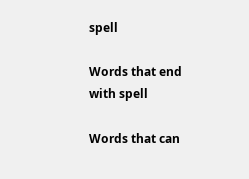spell

Words that end with spell

Words that can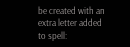be created with an extra letter added to spell: